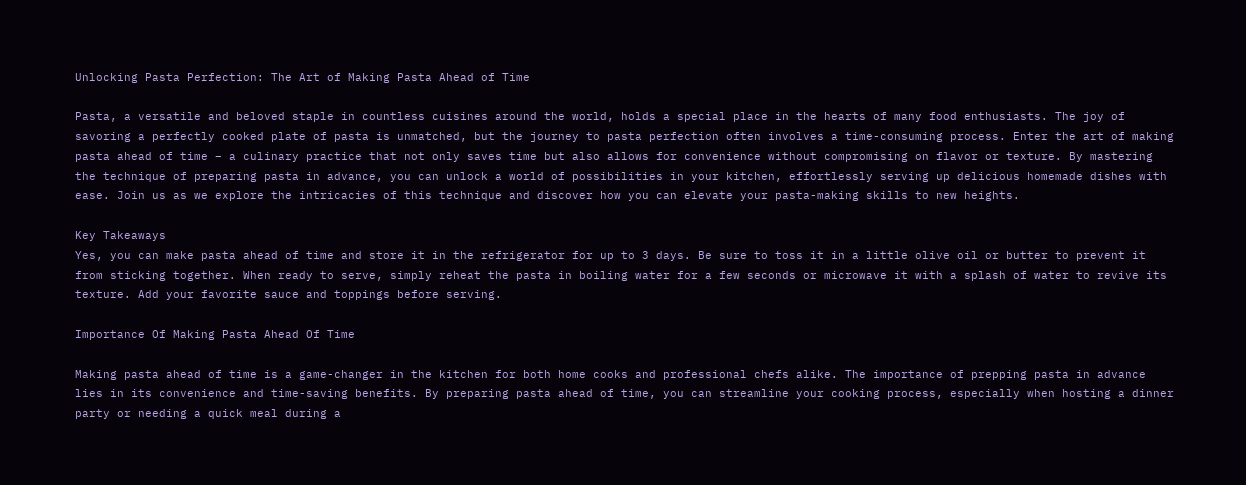Unlocking Pasta Perfection: The Art of Making Pasta Ahead of Time

Pasta, a versatile and beloved staple in countless cuisines around the world, holds a special place in the hearts of many food enthusiasts. The joy of savoring a perfectly cooked plate of pasta is unmatched, but the journey to pasta perfection often involves a time-consuming process. Enter the art of making pasta ahead of time – a culinary practice that not only saves time but also allows for convenience without compromising on flavor or texture. By mastering the technique of preparing pasta in advance, you can unlock a world of possibilities in your kitchen, effortlessly serving up delicious homemade dishes with ease. Join us as we explore the intricacies of this technique and discover how you can elevate your pasta-making skills to new heights.

Key Takeaways
Yes, you can make pasta ahead of time and store it in the refrigerator for up to 3 days. Be sure to toss it in a little olive oil or butter to prevent it from sticking together. When ready to serve, simply reheat the pasta in boiling water for a few seconds or microwave it with a splash of water to revive its texture. Add your favorite sauce and toppings before serving.

Importance Of Making Pasta Ahead Of Time

Making pasta ahead of time is a game-changer in the kitchen for both home cooks and professional chefs alike. The importance of prepping pasta in advance lies in its convenience and time-saving benefits. By preparing pasta ahead of time, you can streamline your cooking process, especially when hosting a dinner party or needing a quick meal during a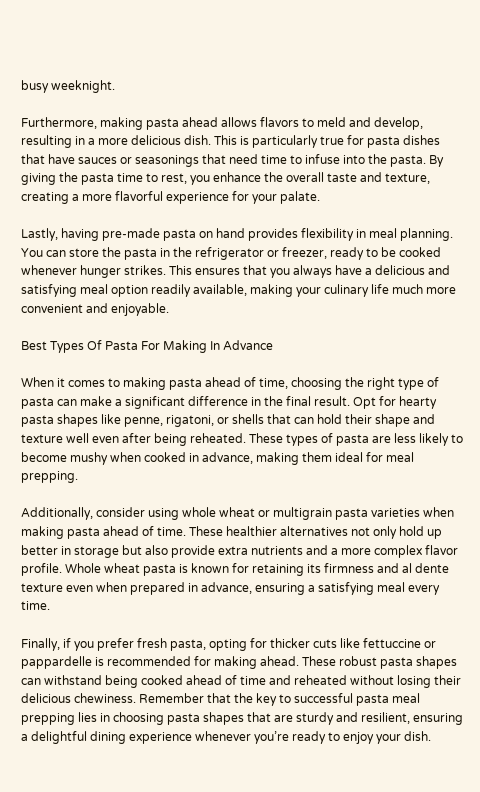busy weeknight.

Furthermore, making pasta ahead allows flavors to meld and develop, resulting in a more delicious dish. This is particularly true for pasta dishes that have sauces or seasonings that need time to infuse into the pasta. By giving the pasta time to rest, you enhance the overall taste and texture, creating a more flavorful experience for your palate.

Lastly, having pre-made pasta on hand provides flexibility in meal planning. You can store the pasta in the refrigerator or freezer, ready to be cooked whenever hunger strikes. This ensures that you always have a delicious and satisfying meal option readily available, making your culinary life much more convenient and enjoyable.

Best Types Of Pasta For Making In Advance

When it comes to making pasta ahead of time, choosing the right type of pasta can make a significant difference in the final result. Opt for hearty pasta shapes like penne, rigatoni, or shells that can hold their shape and texture well even after being reheated. These types of pasta are less likely to become mushy when cooked in advance, making them ideal for meal prepping.

Additionally, consider using whole wheat or multigrain pasta varieties when making pasta ahead of time. These healthier alternatives not only hold up better in storage but also provide extra nutrients and a more complex flavor profile. Whole wheat pasta is known for retaining its firmness and al dente texture even when prepared in advance, ensuring a satisfying meal every time.

Finally, if you prefer fresh pasta, opting for thicker cuts like fettuccine or pappardelle is recommended for making ahead. These robust pasta shapes can withstand being cooked ahead of time and reheated without losing their delicious chewiness. Remember that the key to successful pasta meal prepping lies in choosing pasta shapes that are sturdy and resilient, ensuring a delightful dining experience whenever you’re ready to enjoy your dish.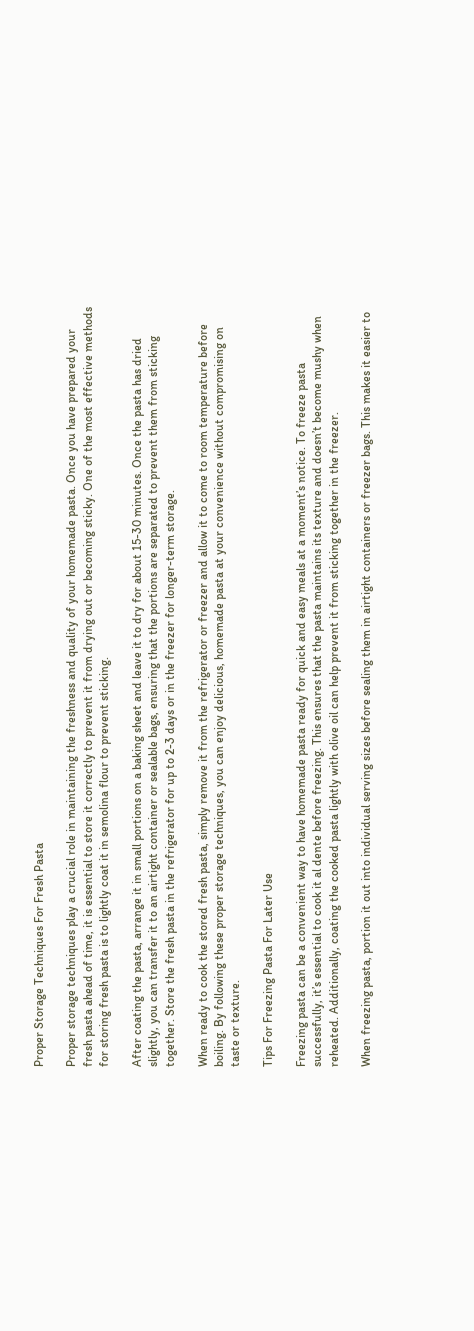Proper Storage Techniques For Fresh Pasta

Proper storage techniques play a crucial role in maintaining the freshness and quality of your homemade pasta. Once you have prepared your fresh pasta ahead of time, it is essential to store it correctly to prevent it from drying out or becoming sticky. One of the most effective methods for storing fresh pasta is to lightly coat it in semolina flour to prevent sticking.

After coating the pasta, arrange it in small portions on a baking sheet and leave it to dry for about 15-30 minutes. Once the pasta has dried slightly, you can transfer it to an airtight container or sealable bags, ensuring that the portions are separated to prevent them from sticking together. Store the fresh pasta in the refrigerator for up to 2-3 days or in the freezer for longer-term storage.

When ready to cook the stored fresh pasta, simply remove it from the refrigerator or freezer and allow it to come to room temperature before boiling. By following these proper storage techniques, you can enjoy delicious, homemade pasta at your convenience without compromising on taste or texture.

Tips For Freezing Pasta For Later Use

Freezing pasta can be a convenient way to have homemade pasta ready for quick and easy meals at a moment’s notice. To freeze pasta successfully, it’s essential to cook it al dente before freezing. This ensures that the pasta maintains its texture and doesn’t become mushy when reheated. Additionally, coating the cooked pasta lightly with olive oil can help prevent it from sticking together in the freezer.

When freezing pasta, portion it out into individual serving sizes before sealing them in airtight containers or freezer bags. This makes it easier to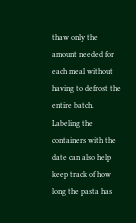thaw only the amount needed for each meal without having to defrost the entire batch. Labeling the containers with the date can also help keep track of how long the pasta has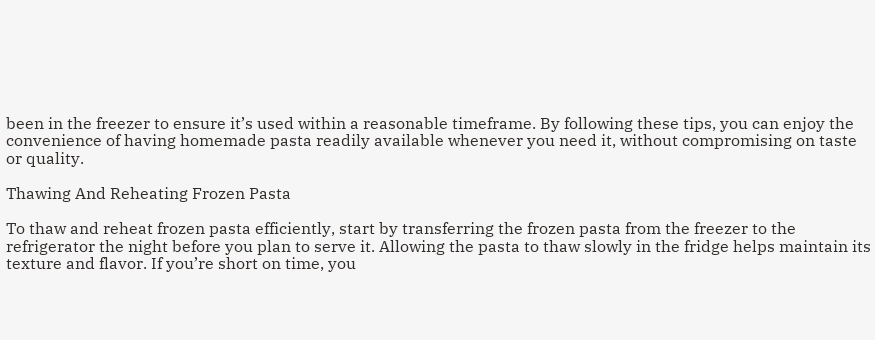been in the freezer to ensure it’s used within a reasonable timeframe. By following these tips, you can enjoy the convenience of having homemade pasta readily available whenever you need it, without compromising on taste or quality.

Thawing And Reheating Frozen Pasta

To thaw and reheat frozen pasta efficiently, start by transferring the frozen pasta from the freezer to the refrigerator the night before you plan to serve it. Allowing the pasta to thaw slowly in the fridge helps maintain its texture and flavor. If you’re short on time, you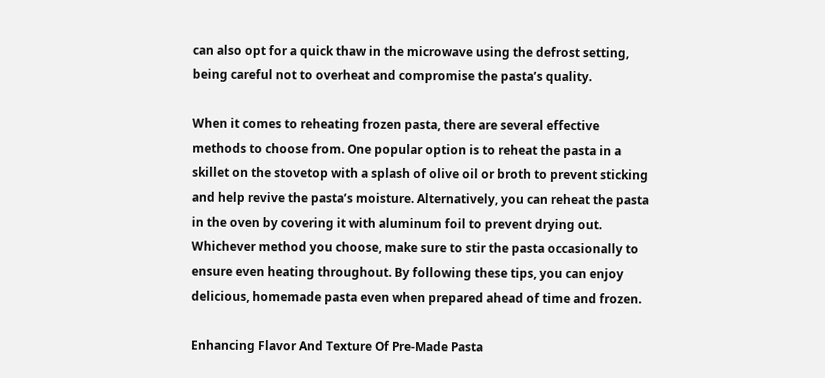can also opt for a quick thaw in the microwave using the defrost setting, being careful not to overheat and compromise the pasta’s quality.

When it comes to reheating frozen pasta, there are several effective methods to choose from. One popular option is to reheat the pasta in a skillet on the stovetop with a splash of olive oil or broth to prevent sticking and help revive the pasta’s moisture. Alternatively, you can reheat the pasta in the oven by covering it with aluminum foil to prevent drying out. Whichever method you choose, make sure to stir the pasta occasionally to ensure even heating throughout. By following these tips, you can enjoy delicious, homemade pasta even when prepared ahead of time and frozen.

Enhancing Flavor And Texture Of Pre-Made Pasta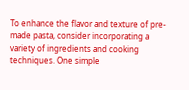To enhance the flavor and texture of pre-made pasta, consider incorporating a variety of ingredients and cooking techniques. One simple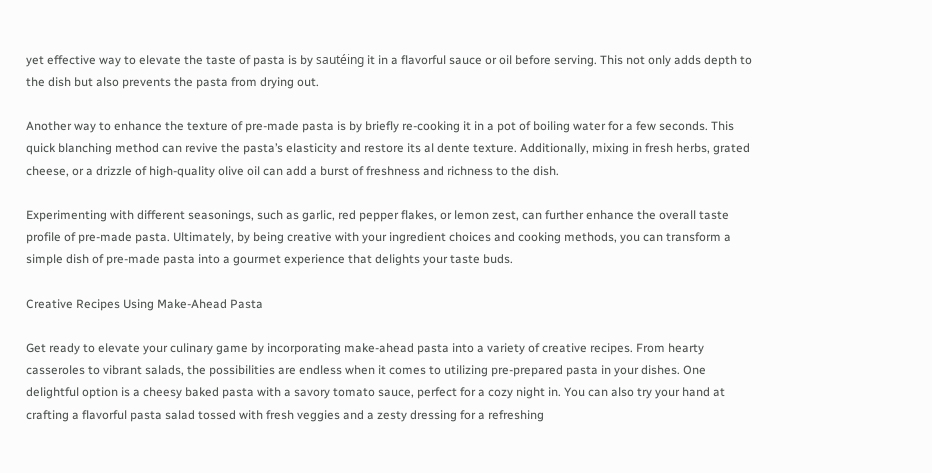yet effective way to elevate the taste of pasta is by sautéing it in a flavorful sauce or oil before serving. This not only adds depth to the dish but also prevents the pasta from drying out.

Another way to enhance the texture of pre-made pasta is by briefly re-cooking it in a pot of boiling water for a few seconds. This quick blanching method can revive the pasta’s elasticity and restore its al dente texture. Additionally, mixing in fresh herbs, grated cheese, or a drizzle of high-quality olive oil can add a burst of freshness and richness to the dish.

Experimenting with different seasonings, such as garlic, red pepper flakes, or lemon zest, can further enhance the overall taste profile of pre-made pasta. Ultimately, by being creative with your ingredient choices and cooking methods, you can transform a simple dish of pre-made pasta into a gourmet experience that delights your taste buds.

Creative Recipes Using Make-Ahead Pasta

Get ready to elevate your culinary game by incorporating make-ahead pasta into a variety of creative recipes. From hearty casseroles to vibrant salads, the possibilities are endless when it comes to utilizing pre-prepared pasta in your dishes. One delightful option is a cheesy baked pasta with a savory tomato sauce, perfect for a cozy night in. You can also try your hand at crafting a flavorful pasta salad tossed with fresh veggies and a zesty dressing for a refreshing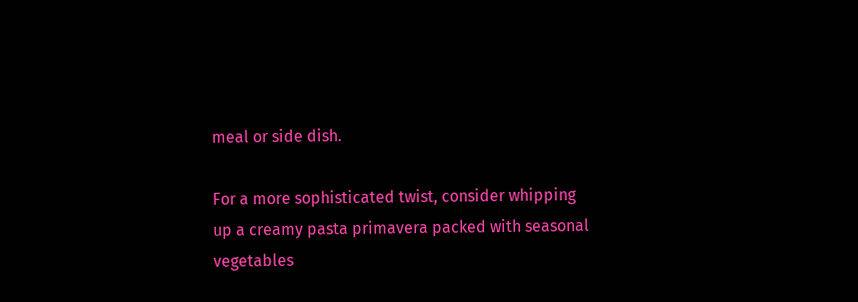meal or side dish.

For a more sophisticated twist, consider whipping up a creamy pasta primavera packed with seasonal vegetables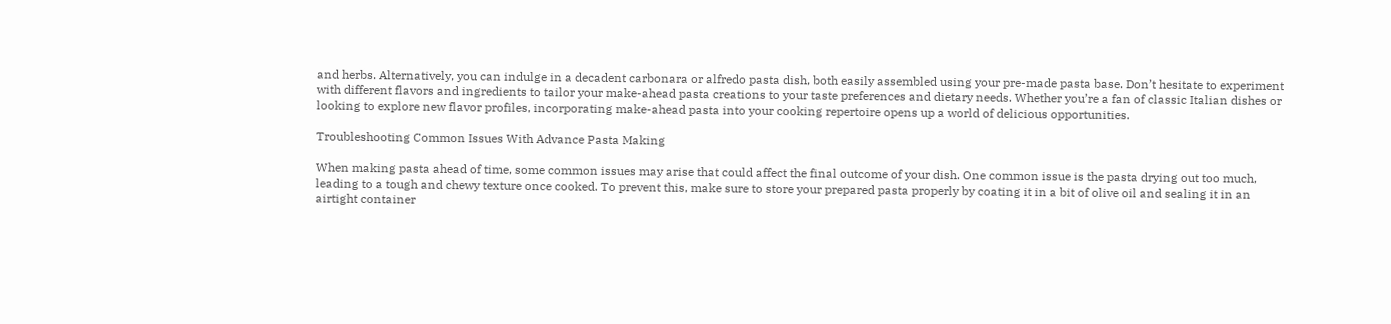and herbs. Alternatively, you can indulge in a decadent carbonara or alfredo pasta dish, both easily assembled using your pre-made pasta base. Don’t hesitate to experiment with different flavors and ingredients to tailor your make-ahead pasta creations to your taste preferences and dietary needs. Whether you’re a fan of classic Italian dishes or looking to explore new flavor profiles, incorporating make-ahead pasta into your cooking repertoire opens up a world of delicious opportunities.

Troubleshooting Common Issues With Advance Pasta Making

When making pasta ahead of time, some common issues may arise that could affect the final outcome of your dish. One common issue is the pasta drying out too much, leading to a tough and chewy texture once cooked. To prevent this, make sure to store your prepared pasta properly by coating it in a bit of olive oil and sealing it in an airtight container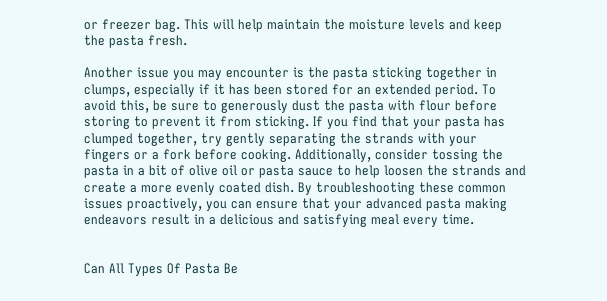or freezer bag. This will help maintain the moisture levels and keep the pasta fresh.

Another issue you may encounter is the pasta sticking together in clumps, especially if it has been stored for an extended period. To avoid this, be sure to generously dust the pasta with flour before storing to prevent it from sticking. If you find that your pasta has clumped together, try gently separating the strands with your fingers or a fork before cooking. Additionally, consider tossing the pasta in a bit of olive oil or pasta sauce to help loosen the strands and create a more evenly coated dish. By troubleshooting these common issues proactively, you can ensure that your advanced pasta making endeavors result in a delicious and satisfying meal every time.


Can All Types Of Pasta Be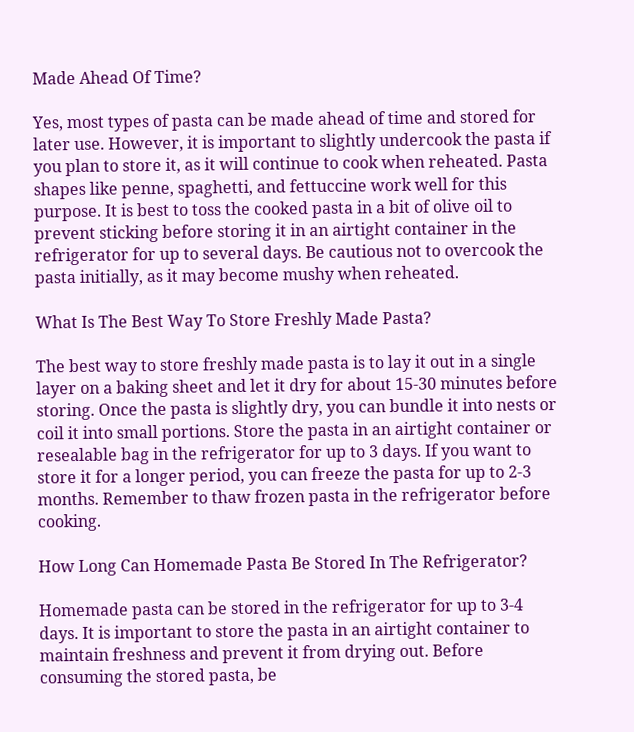Made Ahead Of Time?

Yes, most types of pasta can be made ahead of time and stored for later use. However, it is important to slightly undercook the pasta if you plan to store it, as it will continue to cook when reheated. Pasta shapes like penne, spaghetti, and fettuccine work well for this purpose. It is best to toss the cooked pasta in a bit of olive oil to prevent sticking before storing it in an airtight container in the refrigerator for up to several days. Be cautious not to overcook the pasta initially, as it may become mushy when reheated.

What Is The Best Way To Store Freshly Made Pasta?

The best way to store freshly made pasta is to lay it out in a single layer on a baking sheet and let it dry for about 15-30 minutes before storing. Once the pasta is slightly dry, you can bundle it into nests or coil it into small portions. Store the pasta in an airtight container or resealable bag in the refrigerator for up to 3 days. If you want to store it for a longer period, you can freeze the pasta for up to 2-3 months. Remember to thaw frozen pasta in the refrigerator before cooking.

How Long Can Homemade Pasta Be Stored In The Refrigerator?

Homemade pasta can be stored in the refrigerator for up to 3-4 days. It is important to store the pasta in an airtight container to maintain freshness and prevent it from drying out. Before consuming the stored pasta, be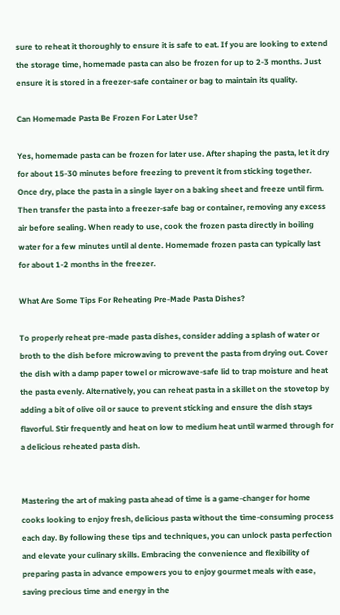sure to reheat it thoroughly to ensure it is safe to eat. If you are looking to extend the storage time, homemade pasta can also be frozen for up to 2-3 months. Just ensure it is stored in a freezer-safe container or bag to maintain its quality.

Can Homemade Pasta Be Frozen For Later Use?

Yes, homemade pasta can be frozen for later use. After shaping the pasta, let it dry for about 15-30 minutes before freezing to prevent it from sticking together. Once dry, place the pasta in a single layer on a baking sheet and freeze until firm. Then transfer the pasta into a freezer-safe bag or container, removing any excess air before sealing. When ready to use, cook the frozen pasta directly in boiling water for a few minutes until al dente. Homemade frozen pasta can typically last for about 1-2 months in the freezer.

What Are Some Tips For Reheating Pre-Made Pasta Dishes?

To properly reheat pre-made pasta dishes, consider adding a splash of water or broth to the dish before microwaving to prevent the pasta from drying out. Cover the dish with a damp paper towel or microwave-safe lid to trap moisture and heat the pasta evenly. Alternatively, you can reheat pasta in a skillet on the stovetop by adding a bit of olive oil or sauce to prevent sticking and ensure the dish stays flavorful. Stir frequently and heat on low to medium heat until warmed through for a delicious reheated pasta dish.


Mastering the art of making pasta ahead of time is a game-changer for home cooks looking to enjoy fresh, delicious pasta without the time-consuming process each day. By following these tips and techniques, you can unlock pasta perfection and elevate your culinary skills. Embracing the convenience and flexibility of preparing pasta in advance empowers you to enjoy gourmet meals with ease, saving precious time and energy in the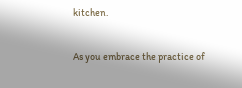kitchen.

As you embrace the practice of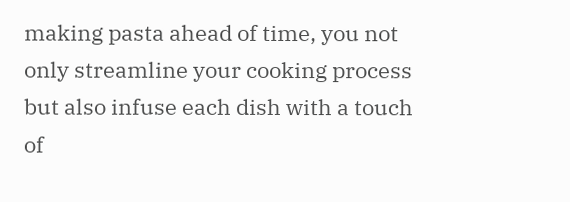making pasta ahead of time, you not only streamline your cooking process but also infuse each dish with a touch of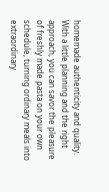homemade authenticity and quality. With a little planning and the right approach, you can savor the pleasure of freshly made pasta on your own schedule, turning ordinary meals into extraordinary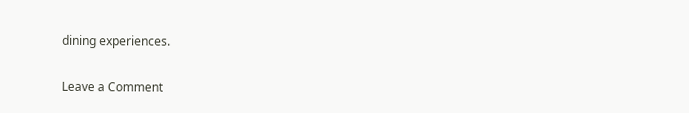dining experiences.

Leave a Comment